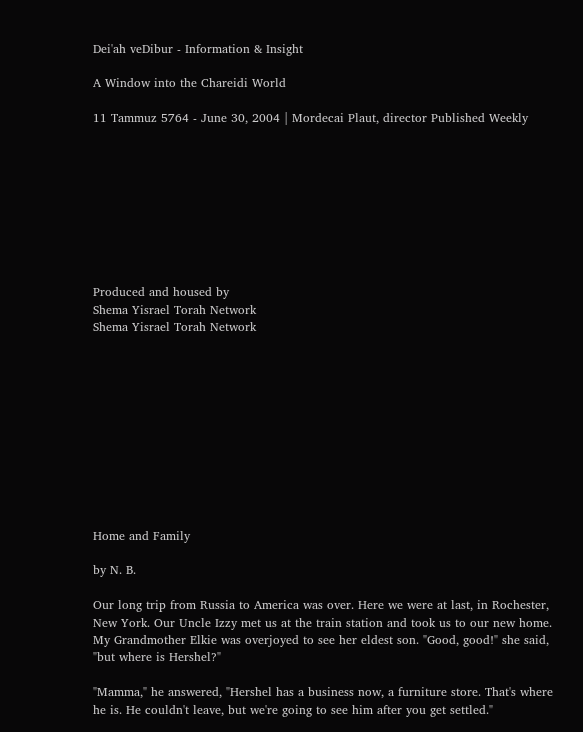Dei'ah veDibur - Information & Insight

A Window into the Chareidi World

11 Tammuz 5764 - June 30, 2004 | Mordecai Plaut, director Published Weekly









Produced and housed by
Shema Yisrael Torah Network
Shema Yisrael Torah Network











Home and Family

by N. B.

Our long trip from Russia to America was over. Here we were at last, in Rochester, New York. Our Uncle Izzy met us at the train station and took us to our new home. My Grandmother Elkie was overjoyed to see her eldest son. "Good, good!" she said, "but where is Hershel?"

"Mamma," he answered, "Hershel has a business now, a furniture store. That's where he is. He couldn't leave, but we're going to see him after you get settled."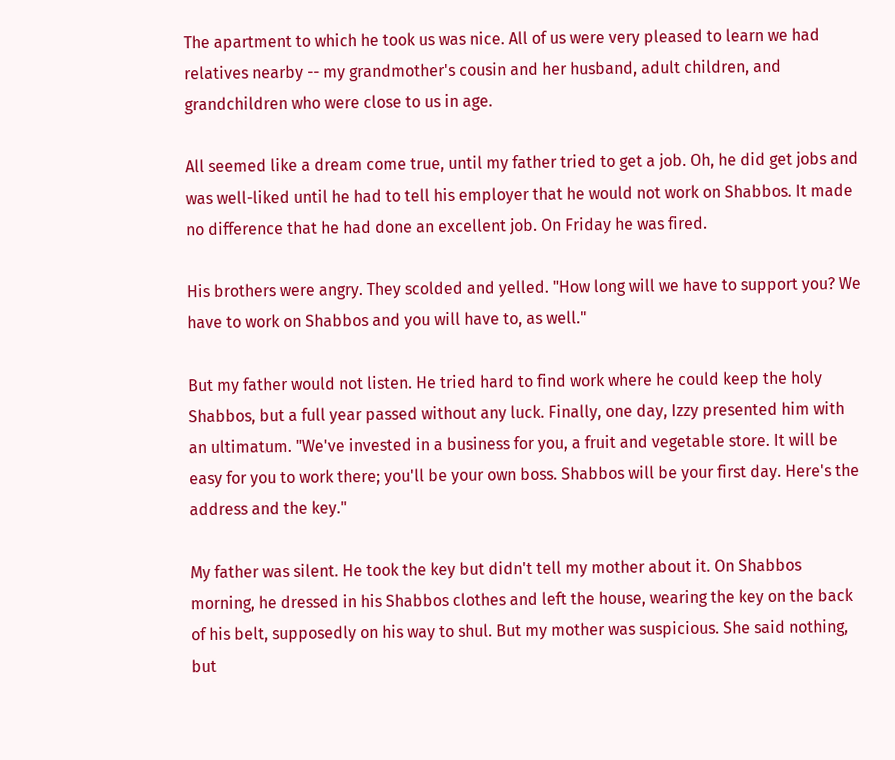The apartment to which he took us was nice. All of us were very pleased to learn we had relatives nearby -- my grandmother's cousin and her husband, adult children, and grandchildren who were close to us in age.

All seemed like a dream come true, until my father tried to get a job. Oh, he did get jobs and was well-liked until he had to tell his employer that he would not work on Shabbos. It made no difference that he had done an excellent job. On Friday he was fired.

His brothers were angry. They scolded and yelled. "How long will we have to support you? We have to work on Shabbos and you will have to, as well."

But my father would not listen. He tried hard to find work where he could keep the holy Shabbos, but a full year passed without any luck. Finally, one day, Izzy presented him with an ultimatum. "We've invested in a business for you, a fruit and vegetable store. It will be easy for you to work there; you'll be your own boss. Shabbos will be your first day. Here's the address and the key."

My father was silent. He took the key but didn't tell my mother about it. On Shabbos morning, he dressed in his Shabbos clothes and left the house, wearing the key on the back of his belt, supposedly on his way to shul. But my mother was suspicious. She said nothing, but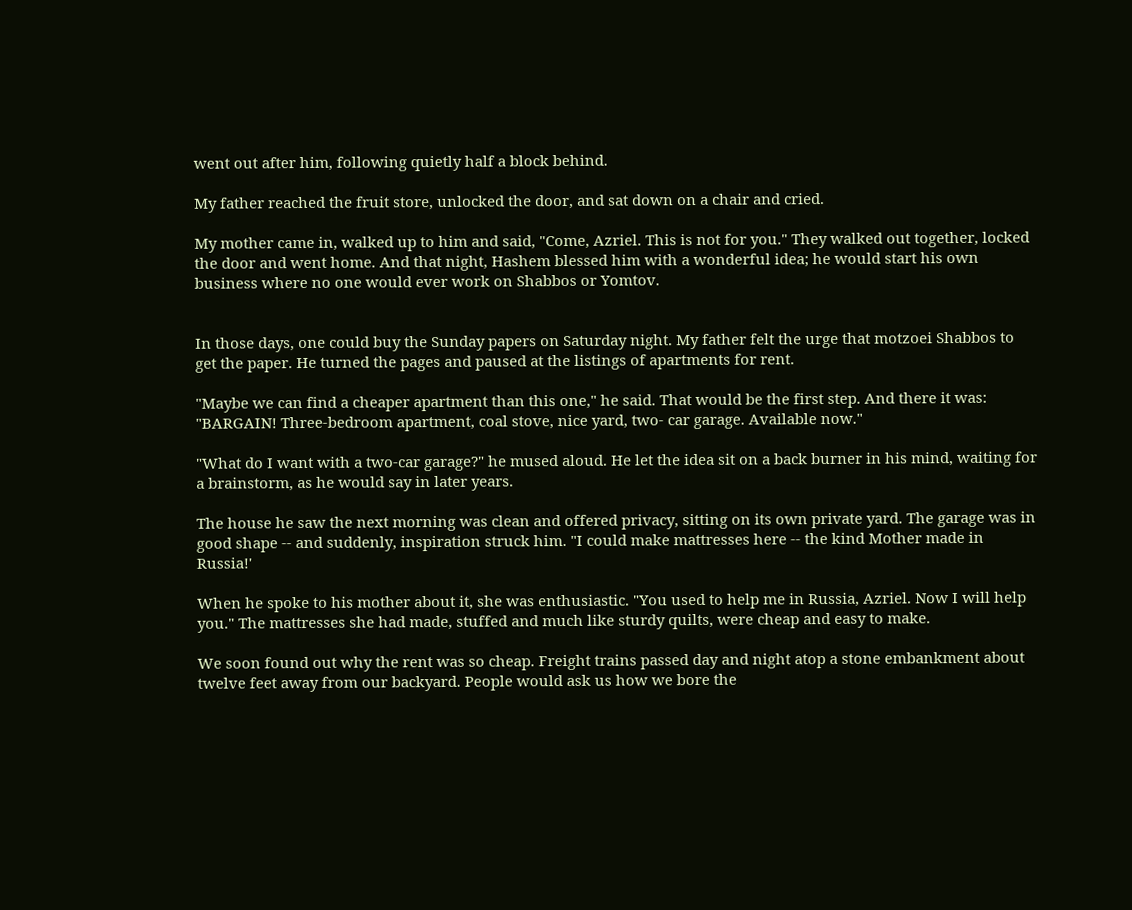went out after him, following quietly half a block behind.

My father reached the fruit store, unlocked the door, and sat down on a chair and cried.

My mother came in, walked up to him and said, "Come, Azriel. This is not for you." They walked out together, locked the door and went home. And that night, Hashem blessed him with a wonderful idea; he would start his own business where no one would ever work on Shabbos or Yomtov.


In those days, one could buy the Sunday papers on Saturday night. My father felt the urge that motzoei Shabbos to get the paper. He turned the pages and paused at the listings of apartments for rent.

"Maybe we can find a cheaper apartment than this one," he said. That would be the first step. And there it was: "BARGAIN! Three-bedroom apartment, coal stove, nice yard, two- car garage. Available now."

"What do I want with a two-car garage?" he mused aloud. He let the idea sit on a back burner in his mind, waiting for a brainstorm, as he would say in later years.

The house he saw the next morning was clean and offered privacy, sitting on its own private yard. The garage was in good shape -- and suddenly, inspiration struck him. "I could make mattresses here -- the kind Mother made in Russia!'

When he spoke to his mother about it, she was enthusiastic. "You used to help me in Russia, Azriel. Now I will help you." The mattresses she had made, stuffed and much like sturdy quilts, were cheap and easy to make.

We soon found out why the rent was so cheap. Freight trains passed day and night atop a stone embankment about twelve feet away from our backyard. People would ask us how we bore the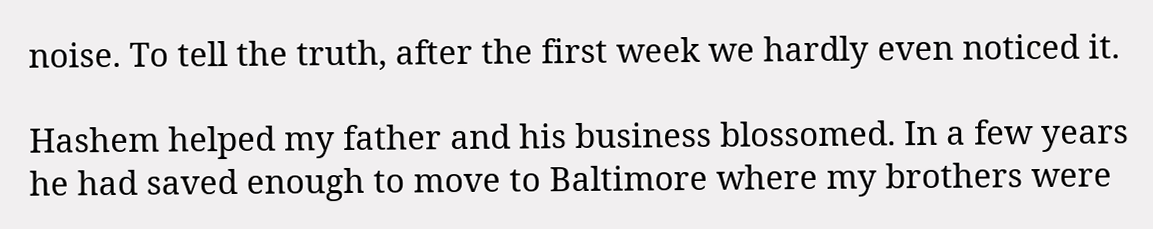noise. To tell the truth, after the first week we hardly even noticed it.

Hashem helped my father and his business blossomed. In a few years he had saved enough to move to Baltimore where my brothers were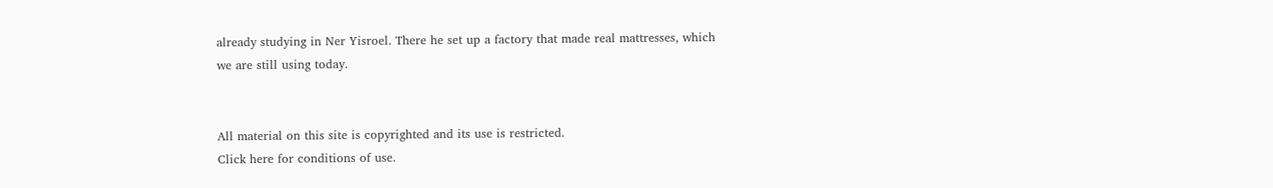already studying in Ner Yisroel. There he set up a factory that made real mattresses, which we are still using today.


All material on this site is copyrighted and its use is restricted.
Click here for conditions of use.